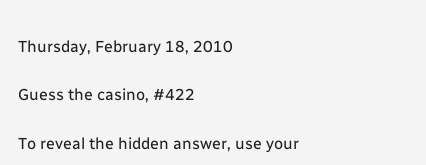Thursday, February 18, 2010

Guess the casino, #422

To reveal the hidden answer, use your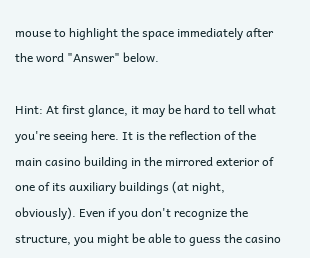mouse to highlight the space immediately after the word "Answer" below.

Hint: At first glance, it may be hard to tell what you're seeing here. It is the reflection of the main casino building in the mirrored exterior of one of its auxiliary buildings (at night, obviously). Even if you don't recognize the structure, you might be able to guess the casino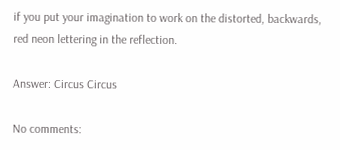if you put your imagination to work on the distorted, backwards, red neon lettering in the reflection.

Answer: Circus Circus

No comments: